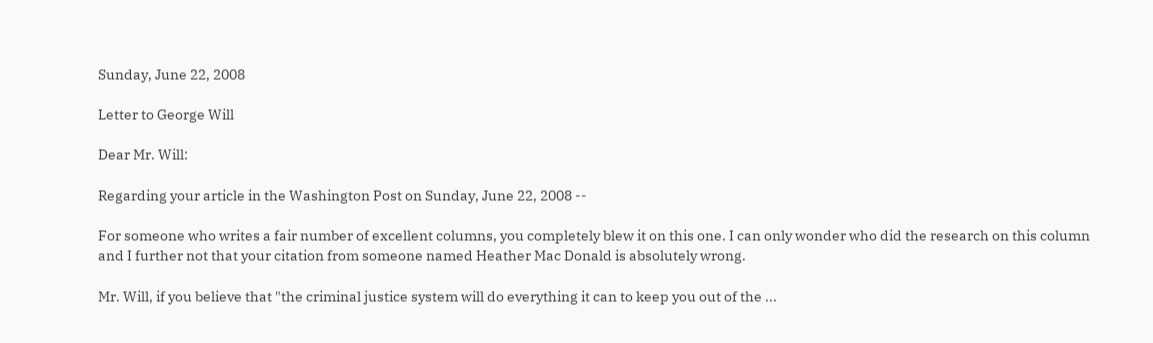Sunday, June 22, 2008

Letter to George Will

Dear Mr. Will:

Regarding your article in the Washington Post on Sunday, June 22, 2008 --

For someone who writes a fair number of excellent columns, you completely blew it on this one. I can only wonder who did the research on this column and I further not that your citation from someone named Heather Mac Donald is absolutely wrong.

Mr. Will, if you believe that "the criminal justice system will do everything it can to keep you out of the ...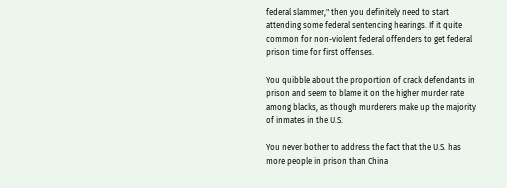federal slammer," then you definitely need to start attending some federal sentencing hearings. If it quite common for non-violent federal offenders to get federal prison time for first offenses.

You quibble about the proportion of crack defendants in prison and seem to blame it on the higher murder rate among blacks, as though murderers make up the majority of inmates in the U.S.

You never bother to address the fact that the U.S. has more people in prison than China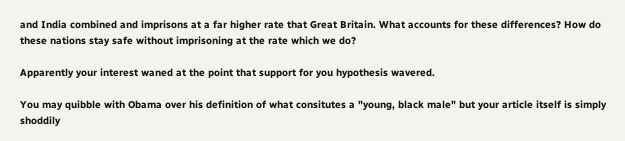and India combined and imprisons at a far higher rate that Great Britain. What accounts for these differences? How do these nations stay safe without imprisoning at the rate which we do?

Apparently your interest waned at the point that support for you hypothesis wavered.

You may quibble with Obama over his definition of what consitutes a "young, black male" but your article itself is simply shoddily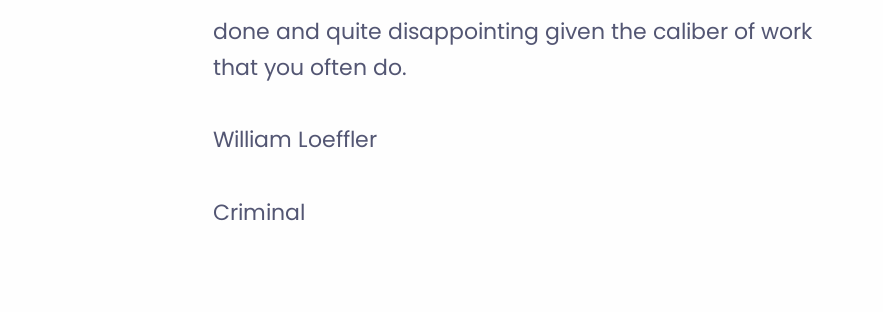done and quite disappointing given the caliber of work that you often do.

William Loeffler

Criminal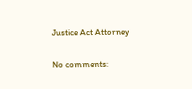Justice Act Attorney

No comments: